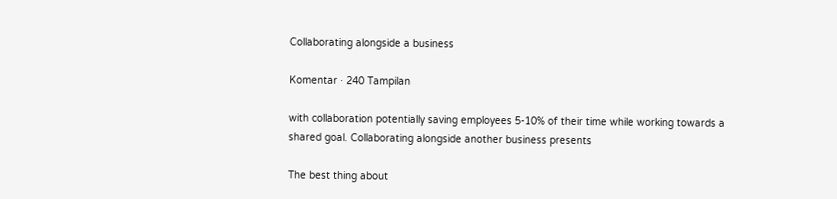Collaborating alongside a business

Komentar · 240 Tampilan

with collaboration potentially saving employees 5-10% of their time while working towards a shared goal. Collaborating alongside another business presents

The best thing about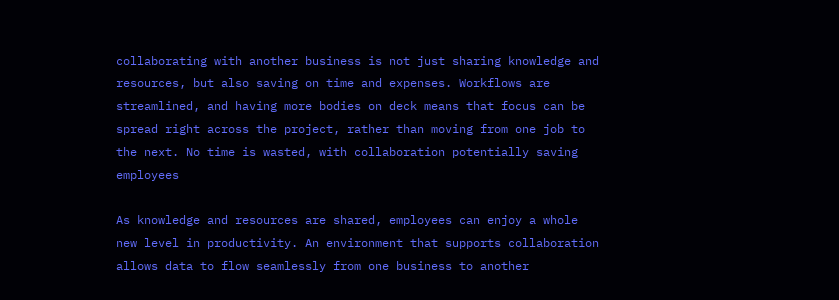collaborating with another business is not just sharing knowledge and resources, but also saving on time and expenses. Workflows are streamlined, and having more bodies on deck means that focus can be spread right across the project, rather than moving from one job to the next. No time is wasted, with collaboration potentially saving employees

As knowledge and resources are shared, employees can enjoy a whole new level in productivity. An environment that supports collaboration allows data to flow seamlessly from one business to another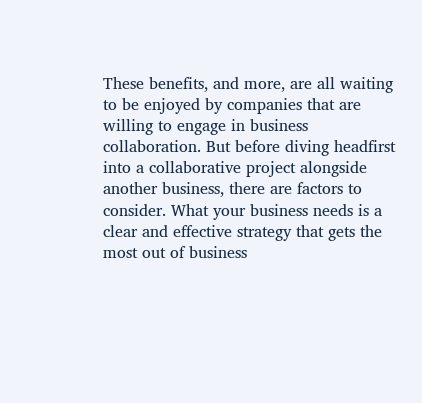These benefits, and more, are all waiting to be enjoyed by companies that are willing to engage in business collaboration. But before diving headfirst into a collaborative project alongside another business, there are factors to consider. What your business needs is a clear and effective strategy that gets the most out of business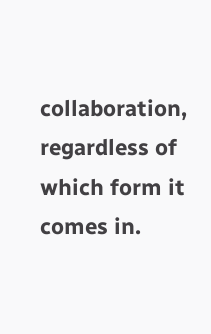collaboration, regardless of which form it comes in.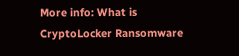More info: What is CryptoLocker Ransomware